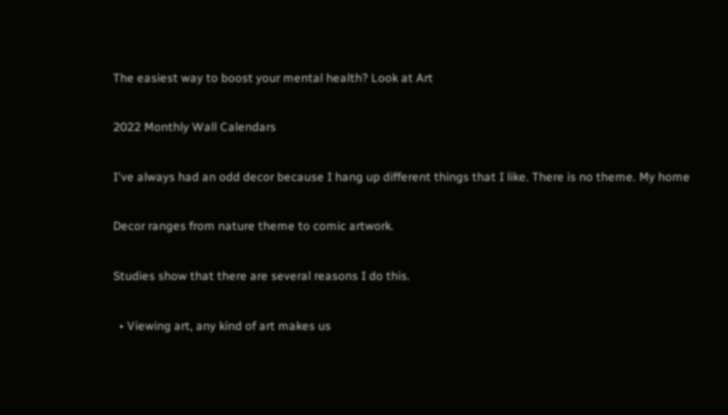The easiest way to boost your mental health? Look at Art

2022 Monthly Wall Calendars

I've always had an odd decor because I hang up different things that I like. There is no theme. My home

Decor ranges from nature theme to comic artwork.

Studies show that there are several reasons I do this.

  • Viewing art, any kind of art makes us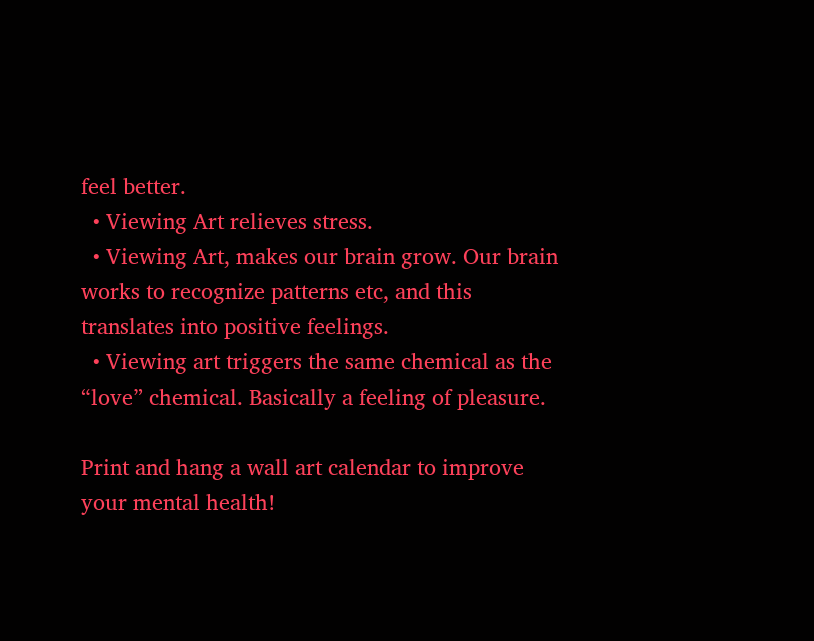feel better.
  • Viewing Art relieves stress.
  • Viewing Art, makes our brain grow. Our brain works to recognize patterns etc, and this translates into positive feelings.
  • Viewing art triggers the same chemical as the “love” chemical. Basically a feeling of pleasure.

Print and hang a wall art calendar to improve your mental health!